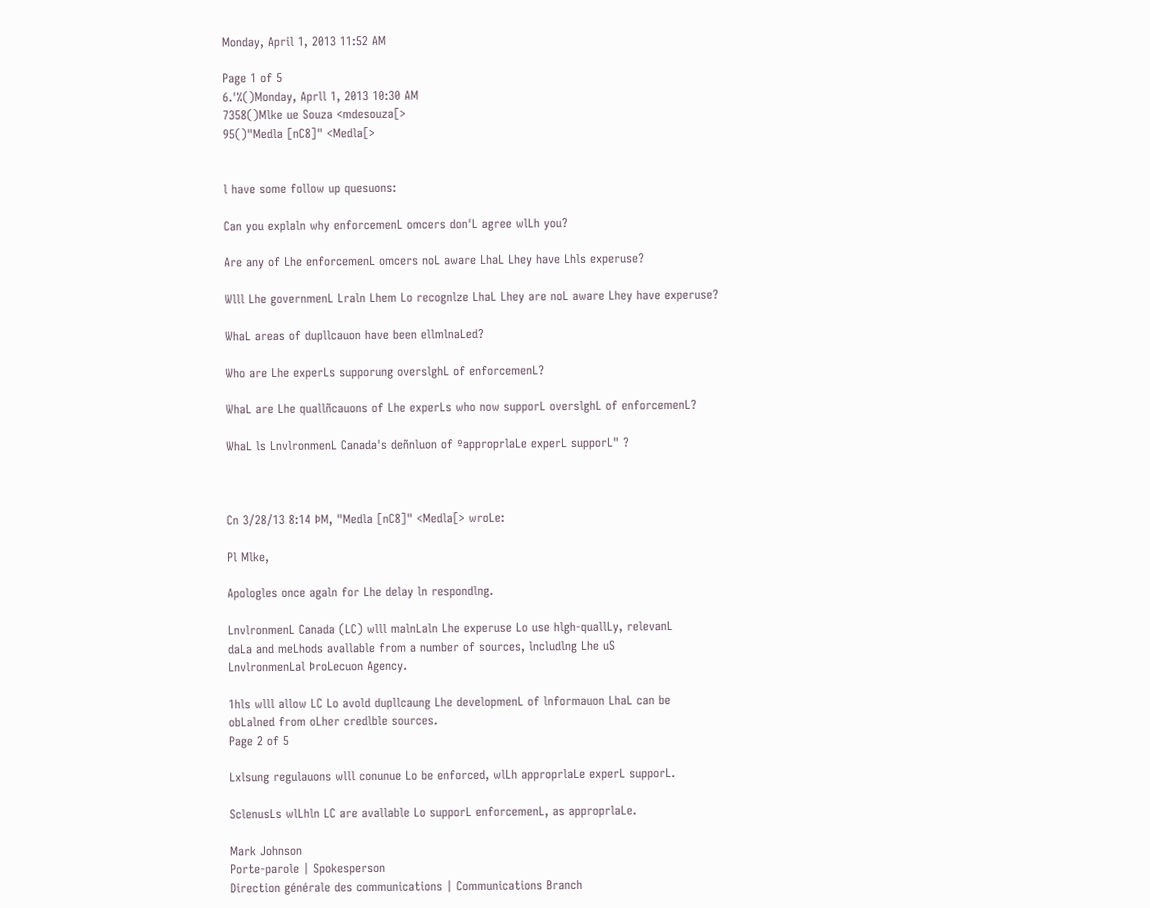Monday, April 1, 2013 11:52 AM

Page 1 of 5
6.'%()Monday, Aprll 1, 2013 10:30 AM
7358()Mlke ue Souza <mdesouza[>
95()"Medla [nC8]" <Medla[>


l have some follow up quesuons:

Can you explaln why enforcemenL omcers don'L agree wlLh you?

Are any of Lhe enforcemenL omcers noL aware LhaL Lhey have Lhls experuse?

Wlll Lhe governmenL Lraln Lhem Lo recognlze LhaL Lhey are noL aware Lhey have experuse?

WhaL areas of dupllcauon have been ellmlnaLed?

Who are Lhe experLs supporung overslghL of enforcemenL?

WhaL are Lhe quallñcauons of Lhe experLs who now supporL overslghL of enforcemenL?

WhaL ls LnvlronmenL Canada's deñnluon of ºapproprlaLe experL supporL" ?



Cn 3/28/13 8:14 ÞM, "Medla [nC8]" <Medla[> wroLe:

Pl Mlke,

Apologles once agaln for Lhe delay ln respondlng.

LnvlronmenL Canada (LC) wlll malnLaln Lhe experuse Lo use hlgh-quallLy, relevanL
daLa and meLhods avallable from a number of sources, lncludlng Lhe uS
LnvlronmenLal ÞroLecuon Agency.

1hls wlll allow LC Lo avold dupllcaung Lhe developmenL of lnformauon LhaL can be
obLalned from oLher credlble sources.
Page 2 of 5

Lxlsung regulauons wlll conunue Lo be enforced, wlLh approprlaLe experL supporL.

SclenusLs wlLhln LC are avallable Lo supporL enforcemenL, as approprlaLe.

Mark Johnson
Porte-parole | Spokesperson
Direction générale des communications | Communications Branch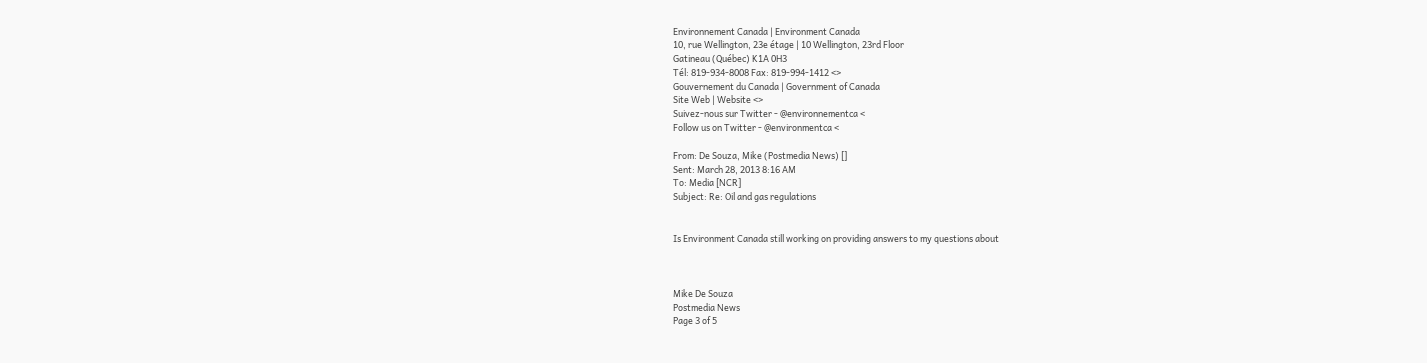Environnement Canada | Environment Canada
10, rue Wellington, 23e étage | 10 Wellington, 23rd Floor
Gatineau (Québec) K1A 0H3
Tél: 819-934-8008 Fax: 819-994-1412 <>
Gouvernement du Canada | Government of Canada
Site Web | Website <>
Suivez-nous sur Twitter - @environnementca <
Follow us on Twitter - @environmentca <

From: De Souza, Mike (Postmedia News) []
Sent: March 28, 2013 8:16 AM
To: Media [NCR]
Subject: Re: Oil and gas regulations


Is Environment Canada still working on providing answers to my questions about



Mike De Souza
Postmedia News
Page 3 of 5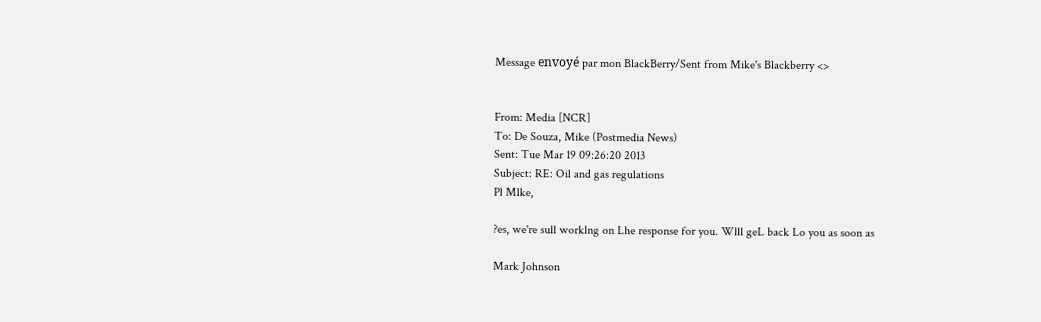Message envoyé par mon BlackBerry/Sent from Mike's Blackberry <>


From: Media [NCR]
To: De Souza, Mike (Postmedia News)
Sent: Tue Mar 19 09:26:20 2013
Subject: RE: Oil and gas regulations
Pl Mlke,

?es, we're sull worklng on Lhe response for you. Wlll geL back Lo you as soon as

Mark Johnson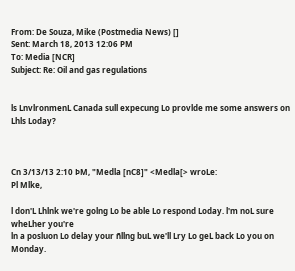From: De Souza, Mike (Postmedia News) []
Sent: March 18, 2013 12:06 PM
To: Media [NCR]
Subject: Re: Oil and gas regulations


ls LnvlronmenL Canada sull expecung Lo provlde me some answers on Lhls Loday?



Cn 3/13/13 2:10 ÞM, "Medla [nC8]" <Medla[> wroLe:
Pl Mlke,

l don'L Lhlnk we're golng Lo be able Lo respond Loday. l'm noL sure wheLher you're
ln a posluon Lo delay your ñllng buL we'll Lry Lo geL back Lo you on Monday.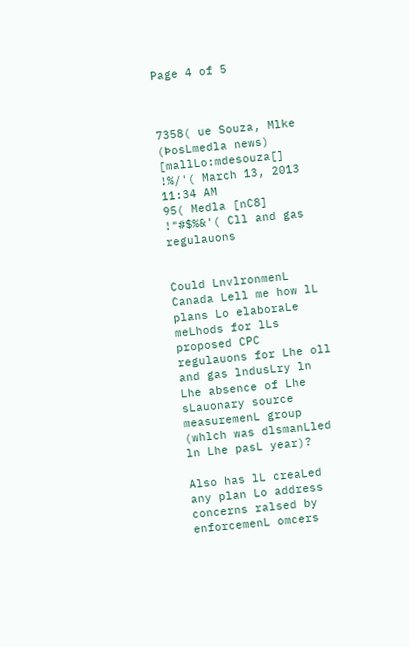Page 4 of 5



7358( ue Souza, Mlke (ÞosLmedla news) [mallLo:mdesouza[]
!%/'( March 13, 2013 11:34 AM
95( Medla [nC8]
!"#$%&'( Cll and gas regulauons


Could LnvlronmenL Canada Lell me how lL plans Lo elaboraLe meLhods for lLs
proposed CPC regulauons for Lhe oll and gas lndusLry ln Lhe absence of Lhe
sLauonary source measuremenL group (whlch was dlsmanLled ln Lhe pasL year)?

Also has lL creaLed any plan Lo address concerns ralsed by enforcemenL omcers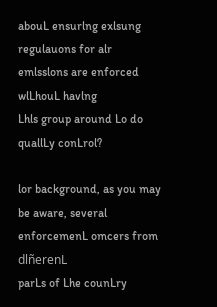abouL ensurlng exlsung regulauons for alr emlsslons are enforced wlLhouL havlng
Lhls group around Lo do quallLy conLrol?

lor background, as you may be aware, several enforcemenL omcers from dlñerenL
parLs of Lhe counLry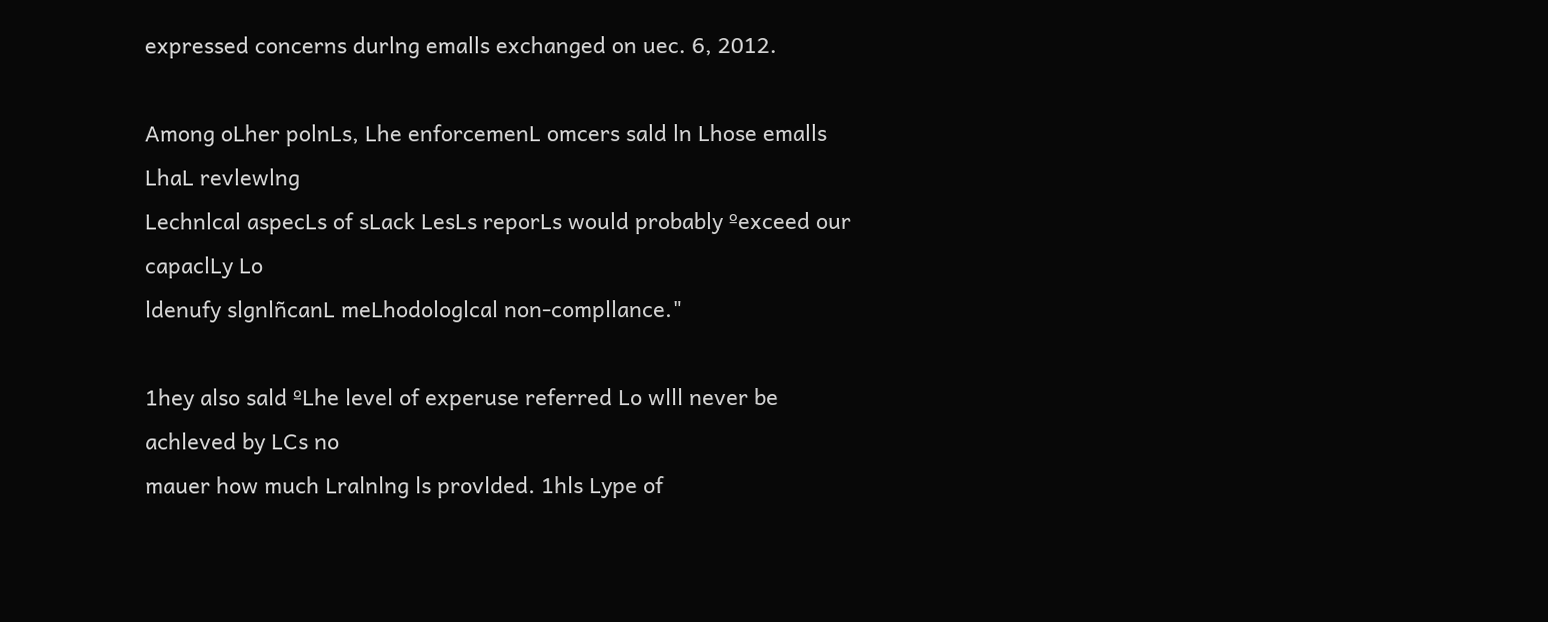expressed concerns durlng emalls exchanged on uec. 6, 2012.

Among oLher polnLs, Lhe enforcemenL omcers sald ln Lhose emalls LhaL revlewlng
Lechnlcal aspecLs of sLack LesLs reporLs would probably ºexceed our capaclLy Lo
ldenufy slgnlñcanL meLhodologlcal non-compllance."

1hey also sald ºLhe level of experuse referred Lo wlll never be achleved by LCs no
mauer how much Lralnlng ls provlded. 1hls Lype of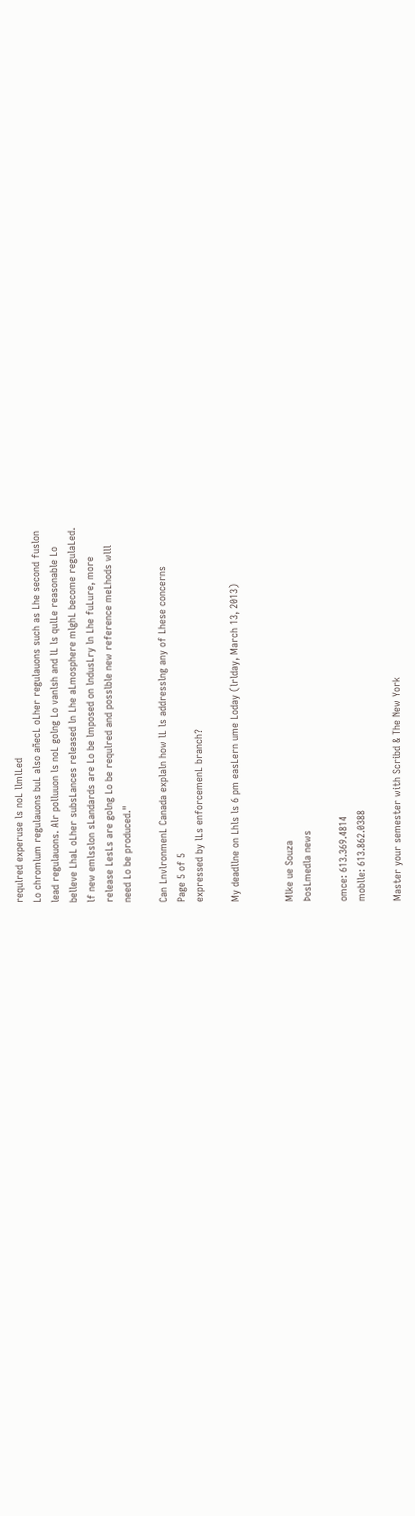requlred experuse ls noL llmlLed
Lo chromlum regulauons buL also añecL oLher regulauons such as Lhe second fuslon
lead regulauons. Alr polluuon ls noL golng Lo vanlsh and lL ls qulLe reasonable Lo
belleve LhaL oLher subsLances released ln Lhe aLmosphere mlghL become regulaLed.
lf new emlsslon sLandards are Lo be lmposed on lndusLry ln Lhe fuLure, more
release LesLs are golng Lo be requlred and posslble new reference meLhods wlll
need Lo be produced."

Can LnvlronmenL Canada explaln how lL ls addresslng any of Lhese concerns
Page 5 of 5
expressed by lLs enforcemenL branch?

My deadllne on Lhls ls 6 pm easLern ume Loday (lrlday, March 13, 2013)


Mlke ue Souza
ÞosLmedla news

omce: 613.369.4814
moblle: 613.862.0388

Master your semester with Scribd & The New York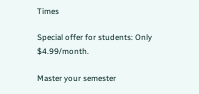Times

Special offer for students: Only $4.99/month.

Master your semester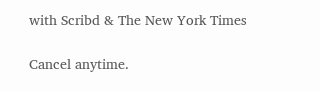with Scribd & The New York Times

Cancel anytime.